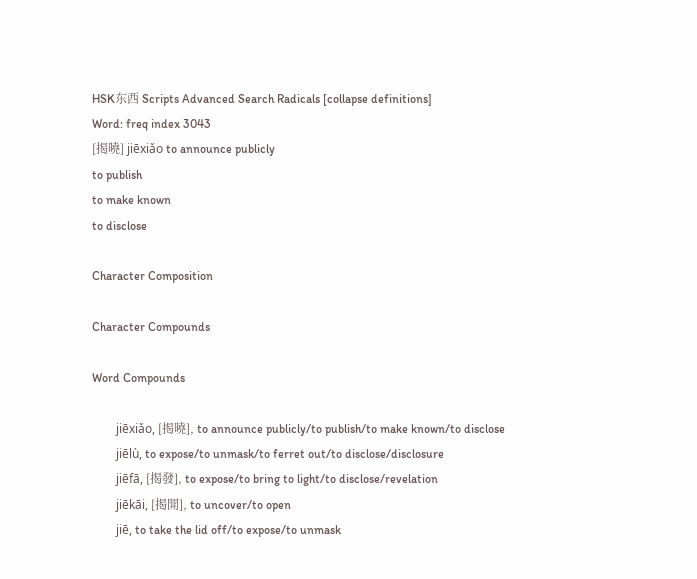HSK东西 Scripts Advanced Search Radicals [collapse definitions]
Word: freq index 3043
[揭曉] jiēxiǎo to announce publicly
to publish
to make known
to disclose

Character Composition

Character Compounds

Word Compounds

        jiēxiǎo, [揭曉], to announce publicly/to publish/to make known/to disclose
        jiēlù, to expose/to unmask/to ferret out/to disclose/disclosure
        jiēfā, [揭發], to expose/to bring to light/to disclose/revelation
        jiēkāi, [揭開], to uncover/to open
        jiē, to take the lid off/to expose/to unmask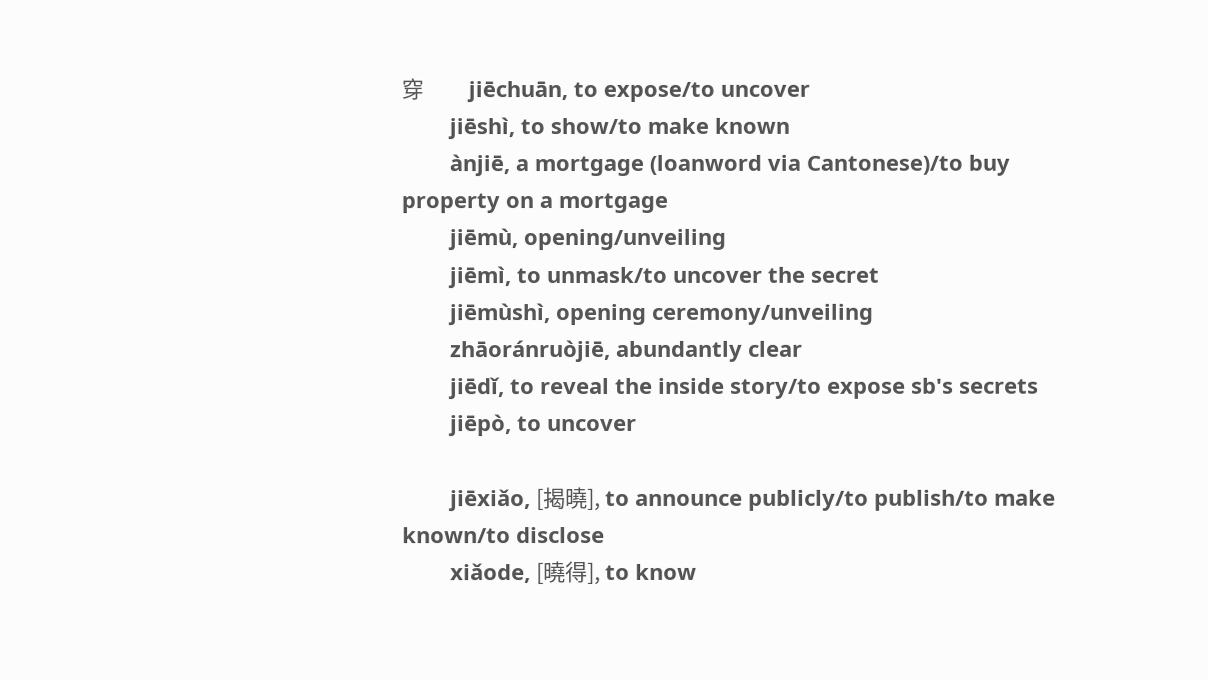穿         jiēchuān, to expose/to uncover
        jiēshì, to show/to make known
        ànjiē, a mortgage (loanword via Cantonese)/to buy property on a mortgage
        jiēmù, opening/unveiling
        jiēmì, to unmask/to uncover the secret
        jiēmùshì, opening ceremony/unveiling
        zhāoránruòjiē, abundantly clear
        jiēdǐ, to reveal the inside story/to expose sb's secrets
        jiēpò, to uncover

        jiēxiǎo, [揭曉], to announce publicly/to publish/to make known/to disclose
        xiǎode, [曉得], to know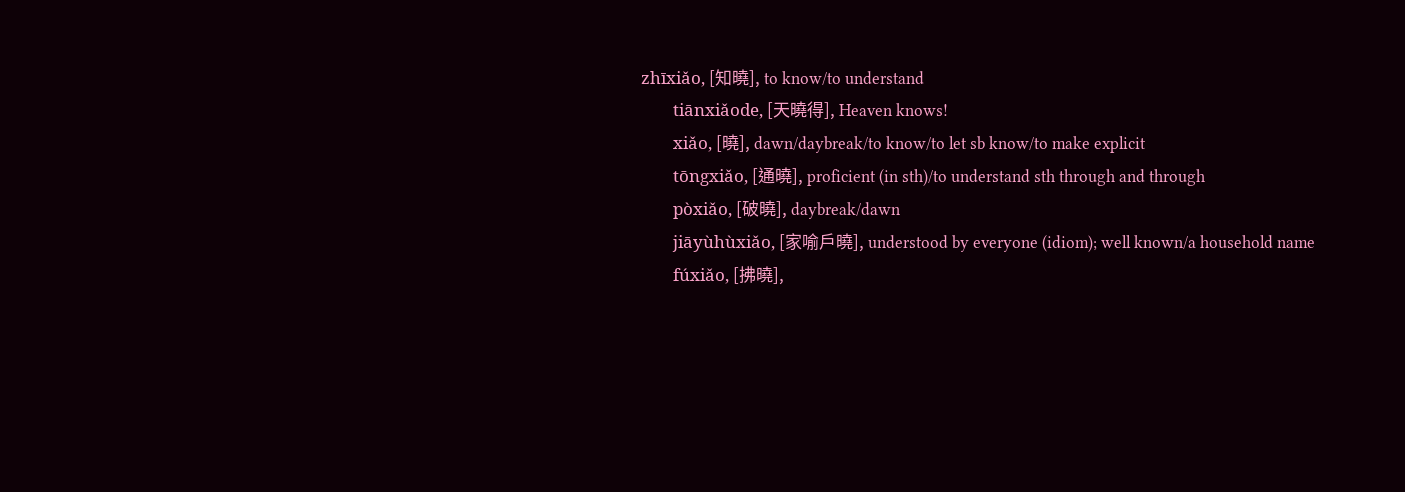zhīxiǎo, [知曉], to know/to understand
        tiānxiǎode, [天曉得], Heaven knows!
        xiǎo, [曉], dawn/daybreak/to know/to let sb know/to make explicit
        tōngxiǎo, [通曉], proficient (in sth)/to understand sth through and through
        pòxiǎo, [破曉], daybreak/dawn
        jiāyùhùxiǎo, [家喻戶曉], understood by everyone (idiom); well known/a household name
        fúxiǎo, [拂曉],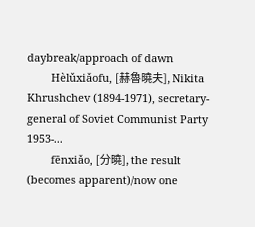daybreak/approach of dawn
        Hèlǔxiǎofu, [赫魯曉夫], Nikita Khrushchev (1894-1971), secretary-general of Soviet Communist Party 1953-...
        fēnxiǎo, [分曉], the result (becomes apparent)/now one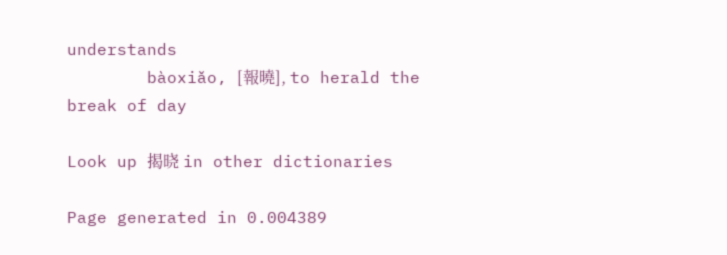understands
        bàoxiǎo, [報曉], to herald the break of day

Look up 揭晓 in other dictionaries

Page generated in 0.004389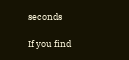seconds

If you find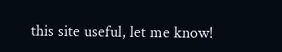this site useful, let me know!